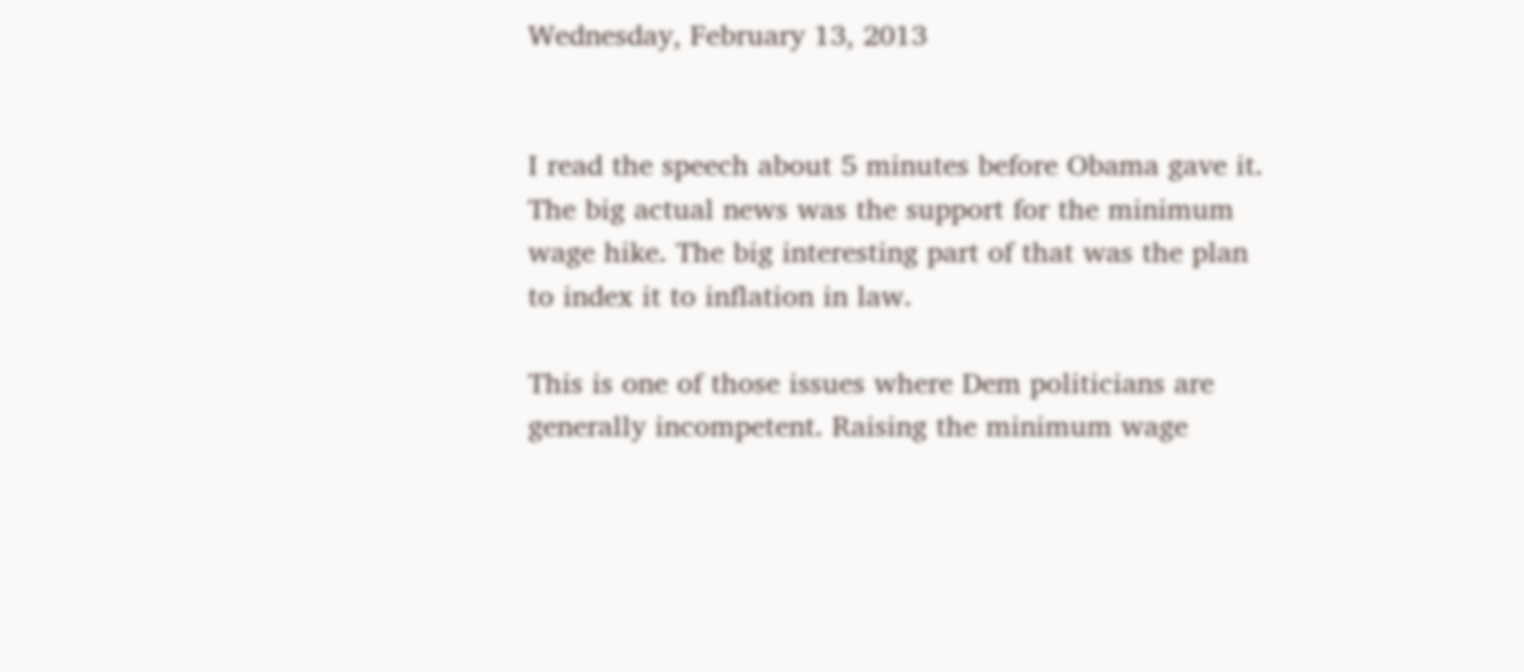Wednesday, February 13, 2013


I read the speech about 5 minutes before Obama gave it. The big actual news was the support for the minimum wage hike. The big interesting part of that was the plan to index it to inflation in law.

This is one of those issues where Dem politicians are generally incompetent. Raising the minimum wage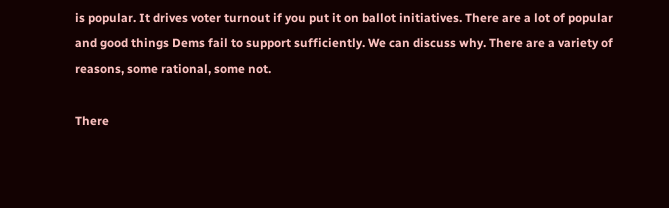is popular. It drives voter turnout if you put it on ballot initiatives. There are a lot of popular and good things Dems fail to support sufficiently. We can discuss why. There are a variety of reasons, some rational, some not.

There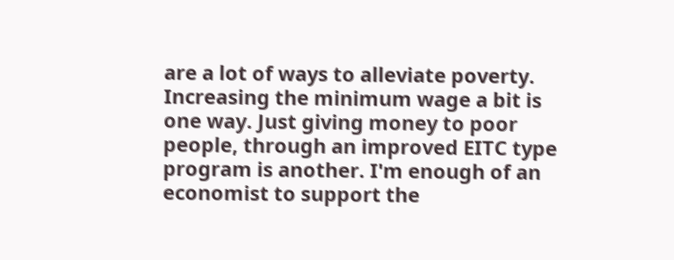are a lot of ways to alleviate poverty. Increasing the minimum wage a bit is one way. Just giving money to poor people, through an improved EITC type program is another. I'm enough of an economist to support the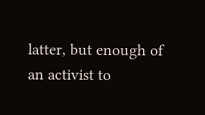latter, but enough of an activist to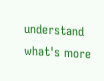understand what's more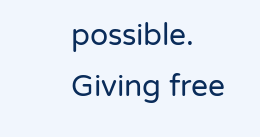possible. Giving free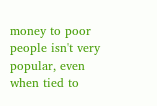money to poor people isn't very popular, even when tied to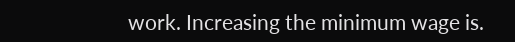work. Increasing the minimum wage is.